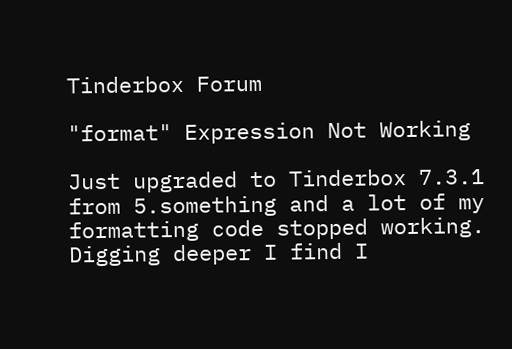Tinderbox Forum

"format" Expression Not Working

Just upgraded to Tinderbox 7.3.1 from 5.something and a lot of my formatting code stopped working. Digging deeper I find I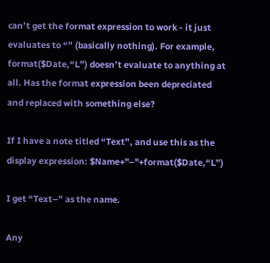can’t get the format expression to work - it just evaluates to “” (basically nothing). For example, format($Date,“L”) doesn’t evaluate to anything at all. Has the format expression been depreciated and replaced with something else?

If I have a note titled “Text”, and use this as the display expression: $Name+"–"+format($Date,“L”)

I get “Text–” as the name.

Any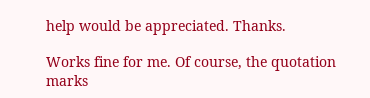help would be appreciated. Thanks.

Works fine for me. Of course, the quotation marks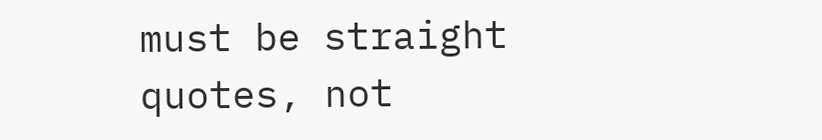must be straight quotes, not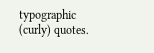typographic (curly) quotes.